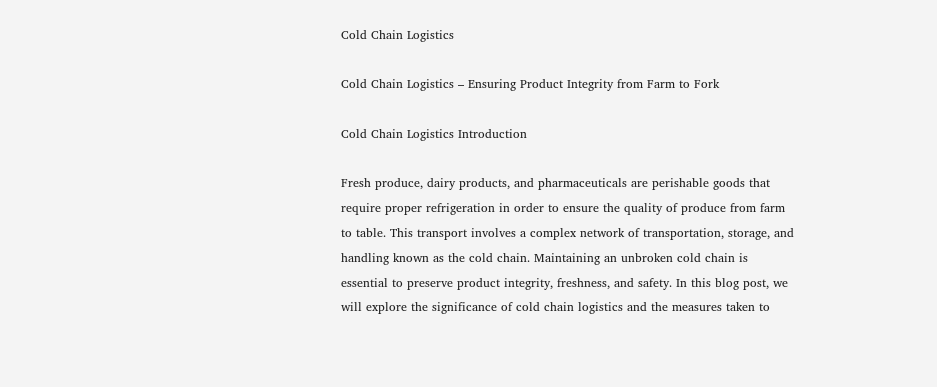Cold Chain Logistics

Cold Chain Logistics – Ensuring Product Integrity from Farm to Fork

Cold Chain Logistics Introduction

Fresh produce, dairy products, and pharmaceuticals are perishable goods that require proper refrigeration in order to ensure the quality of produce from farm to table. This transport involves a complex network of transportation, storage, and handling known as the cold chain. Maintaining an unbroken cold chain is essential to preserve product integrity, freshness, and safety. In this blog post, we will explore the significance of cold chain logistics and the measures taken to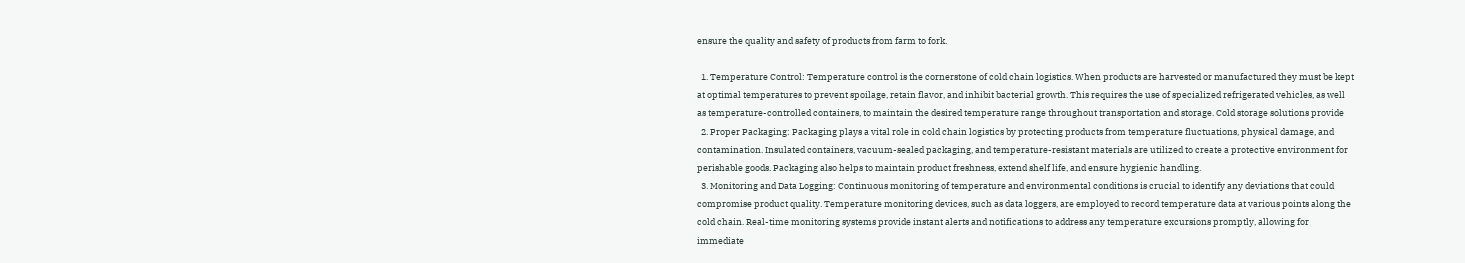ensure the quality and safety of products from farm to fork.

  1. Temperature Control: Temperature control is the cornerstone of cold chain logistics. When products are harvested or manufactured they must be kept at optimal temperatures to prevent spoilage, retain flavor, and inhibit bacterial growth. This requires the use of specialized refrigerated vehicles, as well as temperature-controlled containers, to maintain the desired temperature range throughout transportation and storage. Cold storage solutions provide
  2. Proper Packaging: Packaging plays a vital role in cold chain logistics by protecting products from temperature fluctuations, physical damage, and contamination. Insulated containers, vacuum-sealed packaging, and temperature-resistant materials are utilized to create a protective environment for perishable goods. Packaging also helps to maintain product freshness, extend shelf life, and ensure hygienic handling.
  3. Monitoring and Data Logging: Continuous monitoring of temperature and environmental conditions is crucial to identify any deviations that could compromise product quality. Temperature monitoring devices, such as data loggers, are employed to record temperature data at various points along the cold chain. Real-time monitoring systems provide instant alerts and notifications to address any temperature excursions promptly, allowing for immediate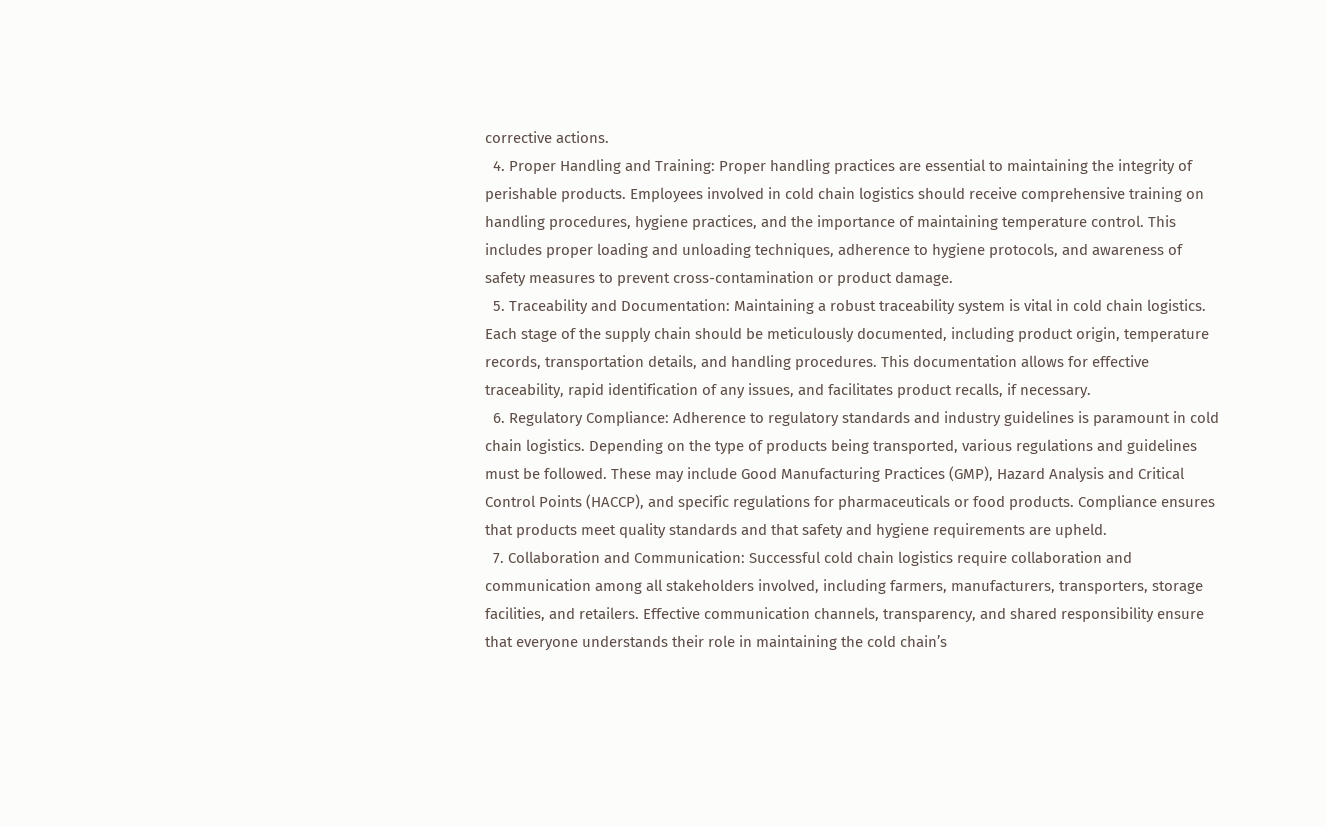corrective actions.
  4. Proper Handling and Training: Proper handling practices are essential to maintaining the integrity of perishable products. Employees involved in cold chain logistics should receive comprehensive training on handling procedures, hygiene practices, and the importance of maintaining temperature control. This includes proper loading and unloading techniques, adherence to hygiene protocols, and awareness of safety measures to prevent cross-contamination or product damage.
  5. Traceability and Documentation: Maintaining a robust traceability system is vital in cold chain logistics. Each stage of the supply chain should be meticulously documented, including product origin, temperature records, transportation details, and handling procedures. This documentation allows for effective traceability, rapid identification of any issues, and facilitates product recalls, if necessary.
  6. Regulatory Compliance: Adherence to regulatory standards and industry guidelines is paramount in cold chain logistics. Depending on the type of products being transported, various regulations and guidelines must be followed. These may include Good Manufacturing Practices (GMP), Hazard Analysis and Critical Control Points (HACCP), and specific regulations for pharmaceuticals or food products. Compliance ensures that products meet quality standards and that safety and hygiene requirements are upheld.
  7. Collaboration and Communication: Successful cold chain logistics require collaboration and communication among all stakeholders involved, including farmers, manufacturers, transporters, storage facilities, and retailers. Effective communication channels, transparency, and shared responsibility ensure that everyone understands their role in maintaining the cold chain’s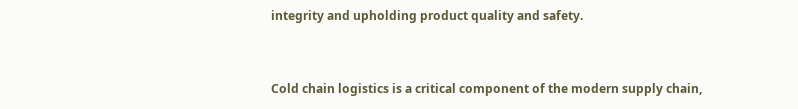integrity and upholding product quality and safety.


Cold chain logistics is a critical component of the modern supply chain,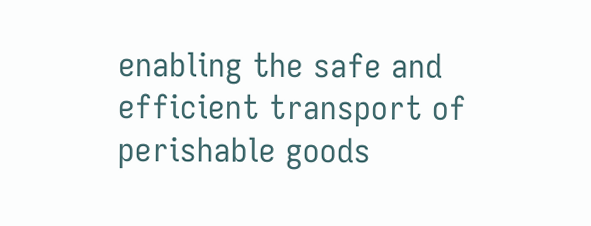enabling the safe and efficient transport of perishable goods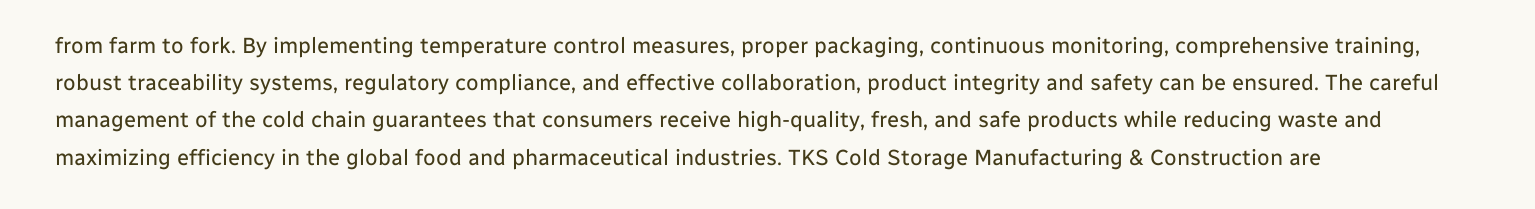from farm to fork. By implementing temperature control measures, proper packaging, continuous monitoring, comprehensive training, robust traceability systems, regulatory compliance, and effective collaboration, product integrity and safety can be ensured. The careful management of the cold chain guarantees that consumers receive high-quality, fresh, and safe products while reducing waste and maximizing efficiency in the global food and pharmaceutical industries. TKS Cold Storage Manufacturing & Construction are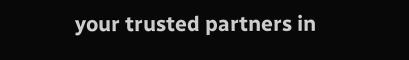your trusted partners in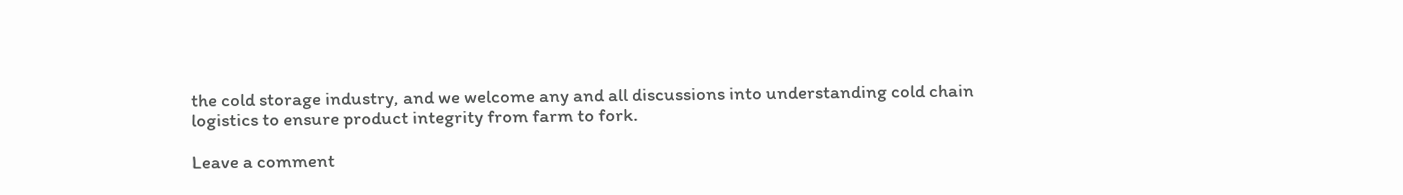the cold storage industry, and we welcome any and all discussions into understanding cold chain logistics to ensure product integrity from farm to fork.

Leave a comment